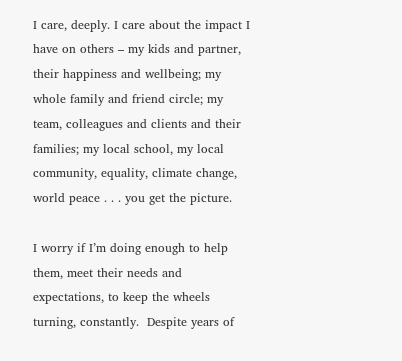I care, deeply. I care about the impact I have on others – my kids and partner, their happiness and wellbeing; my whole family and friend circle; my team, colleagues and clients and their families; my local school, my local community, equality, climate change, world peace . . . you get the picture.

I worry if I’m doing enough to help them, meet their needs and expectations, to keep the wheels turning, constantly.  Despite years of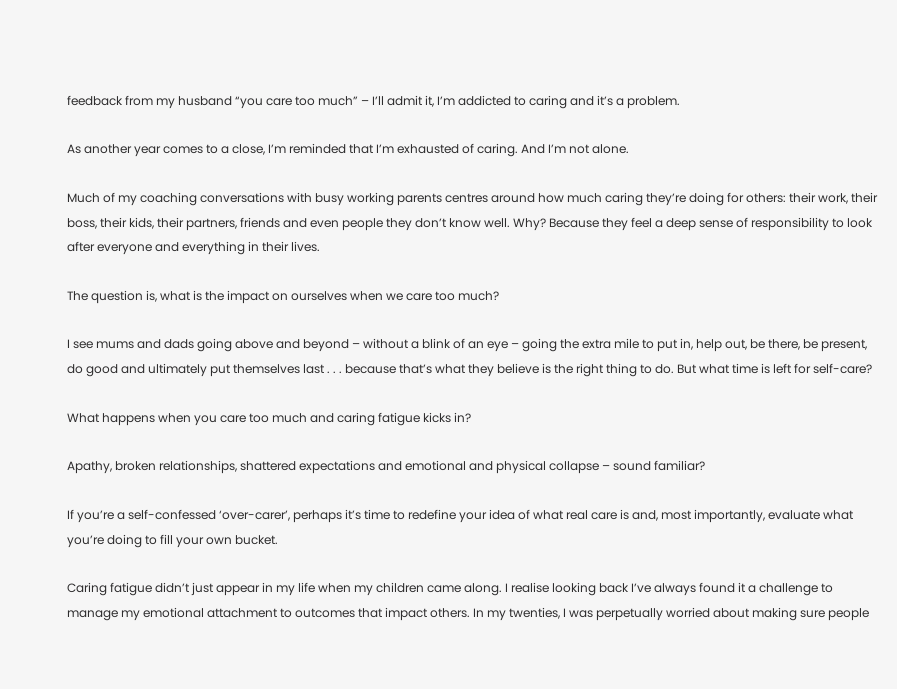feedback from my husband “you care too much” – I’ll admit it, I’m addicted to caring and it’s a problem.

As another year comes to a close, I’m reminded that I’m exhausted of caring. And I’m not alone.

Much of my coaching conversations with busy working parents centres around how much caring they’re doing for others: their work, their boss, their kids, their partners, friends and even people they don’t know well. Why? Because they feel a deep sense of responsibility to look after everyone and everything in their lives.

The question is, what is the impact on ourselves when we care too much?

I see mums and dads going above and beyond – without a blink of an eye – going the extra mile to put in, help out, be there, be present, do good and ultimately put themselves last . . . because that’s what they believe is the right thing to do. But what time is left for self-care?

What happens when you care too much and caring fatigue kicks in?

Apathy, broken relationships, shattered expectations and emotional and physical collapse – sound familiar?

If you’re a self-confessed ‘over-carer’, perhaps it’s time to redefine your idea of what real care is and, most importantly, evaluate what you’re doing to fill your own bucket.

Caring fatigue didn’t just appear in my life when my children came along. I realise looking back I’ve always found it a challenge to manage my emotional attachment to outcomes that impact others. In my twenties, I was perpetually worried about making sure people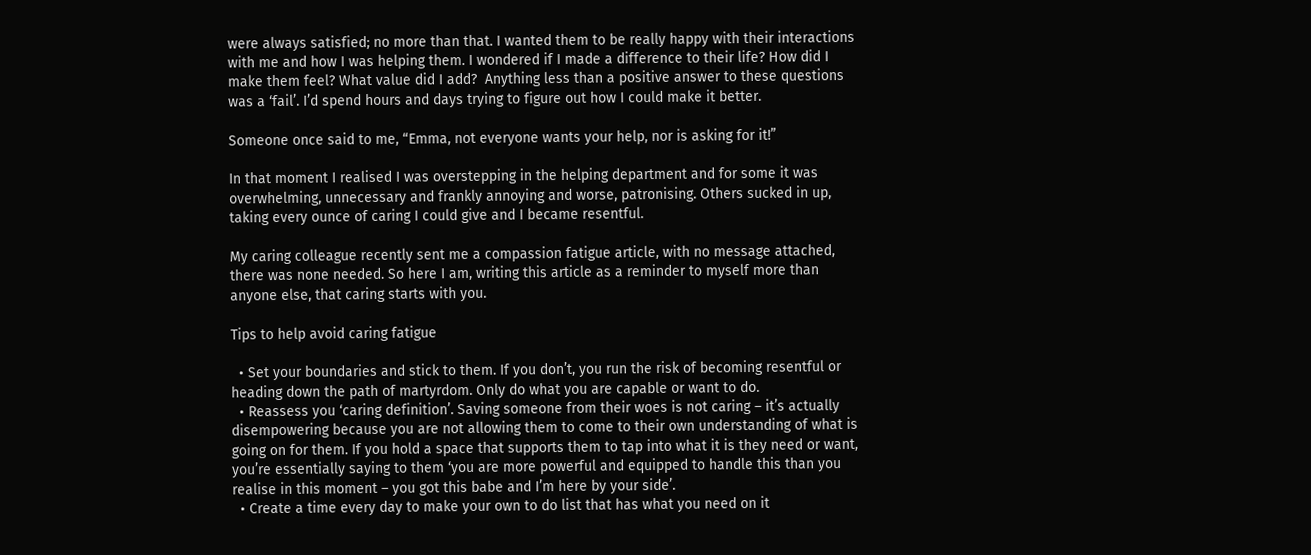were always satisfied; no more than that. I wanted them to be really happy with their interactions with me and how I was helping them. I wondered if I made a difference to their life? How did I make them feel? What value did I add?  Anything less than a positive answer to these questions was a ‘fail’. I’d spend hours and days trying to figure out how I could make it better.

Someone once said to me, “Emma, not everyone wants your help, nor is asking for it!”

In that moment I realised I was overstepping in the helping department and for some it was overwhelming, unnecessary and frankly annoying and worse, patronising. Others sucked in up, taking every ounce of caring I could give and I became resentful.

My caring colleague recently sent me a compassion fatigue article, with no message attached, there was none needed. So here I am, writing this article as a reminder to myself more than anyone else, that caring starts with you.

Tips to help avoid caring fatigue

  • Set your boundaries and stick to them. If you don’t, you run the risk of becoming resentful or heading down the path of martyrdom. Only do what you are capable or want to do.
  • Reassess you ‘caring definition’. Saving someone from their woes is not caring – it’s actually disempowering because you are not allowing them to come to their own understanding of what is going on for them. If you hold a space that supports them to tap into what it is they need or want, you’re essentially saying to them ‘you are more powerful and equipped to handle this than you realise in this moment – you got this babe and I’m here by your side’.
  • Create a time every day to make your own to do list that has what you need on it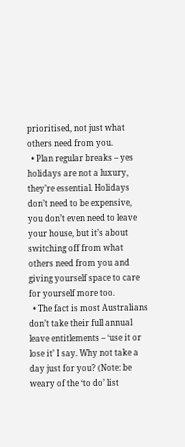prioritised, not just what others need from you.
  • Plan regular breaks – yes holidays are not a luxury, they’re essential. Holidays don’t need to be expensive, you don’t even need to leave your house, but it’s about switching off from what others need from you and giving yourself space to care for yourself more too.
  • The fact is most Australians don’t take their full annual leave entitlements – ‘use it or lose it’ I say. Why not take a day just for you? (Note: be weary of the ‘to do’ list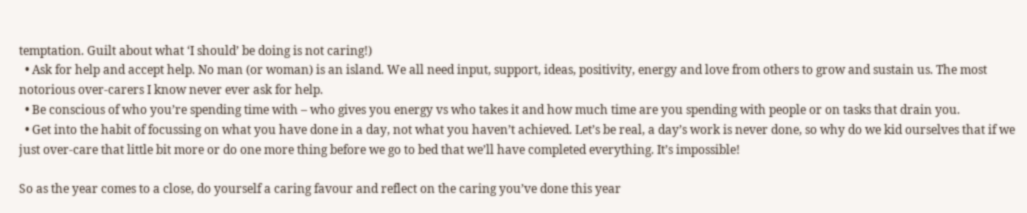temptation. Guilt about what ‘I should’ be doing is not caring!)
  • Ask for help and accept help. No man (or woman) is an island. We all need input, support, ideas, positivity, energy and love from others to grow and sustain us. The most notorious over-carers I know never ever ask for help.
  • Be conscious of who you’re spending time with – who gives you energy vs who takes it and how much time are you spending with people or on tasks that drain you.
  • Get into the habit of focussing on what you have done in a day, not what you haven’t achieved. Let’s be real, a day’s work is never done, so why do we kid ourselves that if we just over-care that little bit more or do one more thing before we go to bed that we’ll have completed everything. It’s impossible!

So as the year comes to a close, do yourself a caring favour and reflect on the caring you’ve done this year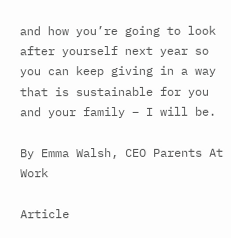and how you’re going to look after yourself next year so you can keep giving in a way that is sustainable for you and your family – I will be.

By Emma Walsh, CEO Parents At Work

Article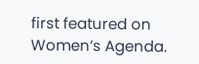first featured on Women’s Agenda.